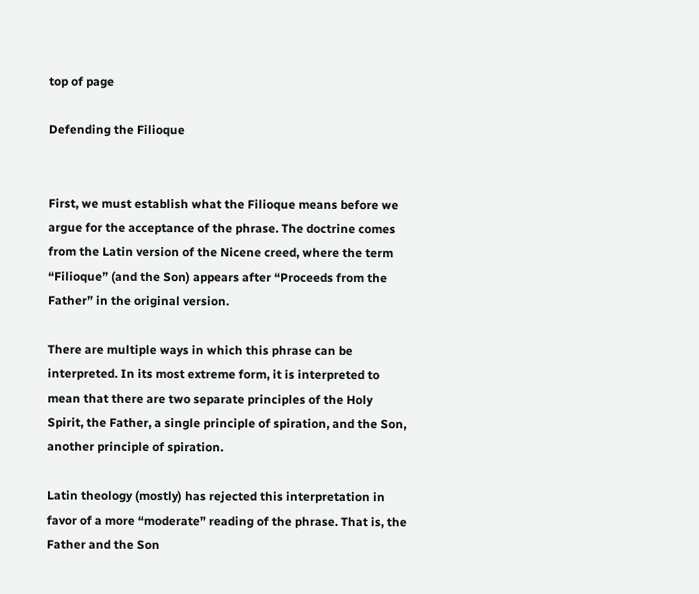top of page

Defending the Filioque


First, we must establish what the Filioque means before we argue for the acceptance of the phrase. The doctrine comes from the Latin version of the Nicene creed, where the term “Filioque” (and the Son) appears after “Proceeds from the Father” in the original version.

There are multiple ways in which this phrase can be interpreted. In its most extreme form, it is interpreted to mean that there are two separate principles of the Holy Spirit, the Father, a single principle of spiration, and the Son, another principle of spiration.

Latin theology (mostly) has rejected this interpretation in favor of a more “moderate” reading of the phrase. That is, the Father and the Son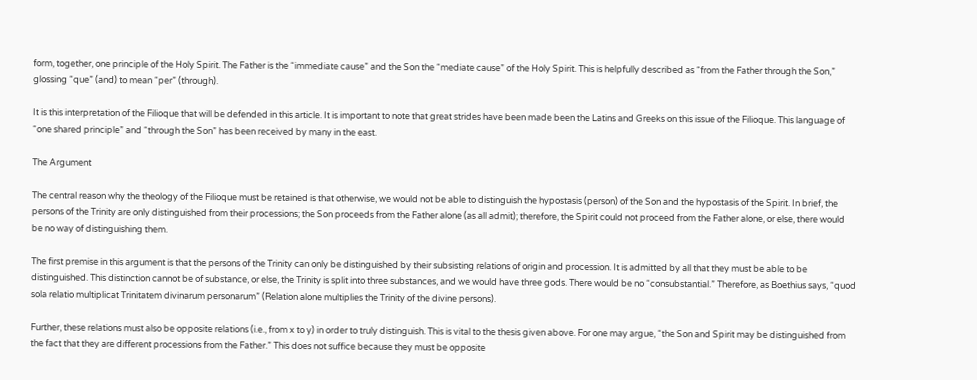form, together, one principle of the Holy Spirit. The Father is the “immediate cause” and the Son the “mediate cause” of the Holy Spirit. This is helpfully described as “from the Father through the Son,” glossing “que” (and) to mean “per” (through).

It is this interpretation of the Filioque that will be defended in this article. It is important to note that great strides have been made been the Latins and Greeks on this issue of the Filioque. This language of “one shared principle” and “through the Son” has been received by many in the east.

The Argument

The central reason why the theology of the Filioque must be retained is that otherwise, we would not be able to distinguish the hypostasis (person) of the Son and the hypostasis of the Spirit. In brief, the persons of the Trinity are only distinguished from their processions; the Son proceeds from the Father alone (as all admit); therefore, the Spirit could not proceed from the Father alone, or else, there would be no way of distinguishing them.

The first premise in this argument is that the persons of the Trinity can only be distinguished by their subsisting relations of origin and procession. It is admitted by all that they must be able to be distinguished. This distinction cannot be of substance, or else, the Trinity is split into three substances, and we would have three gods. There would be no “consubstantial.” Therefore, as Boethius says, “quod sola relatio multiplicat Trinitatem divinarum personarum” (Relation alone multiplies the Trinity of the divine persons).

Further, these relations must also be opposite relations (i.e., from x to y) in order to truly distinguish. This is vital to the thesis given above. For one may argue, “the Son and Spirit may be distinguished from the fact that they are different processions from the Father.” This does not suffice because they must be opposite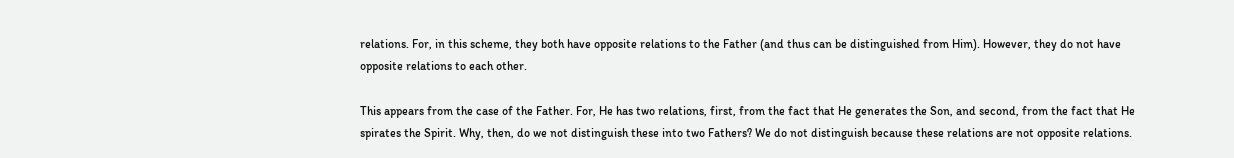relations. For, in this scheme, they both have opposite relations to the Father (and thus can be distinguished from Him). However, they do not have opposite relations to each other.

This appears from the case of the Father. For, He has two relations, first, from the fact that He generates the Son, and second, from the fact that He spirates the Spirit. Why, then, do we not distinguish these into two Fathers? We do not distinguish because these relations are not opposite relations.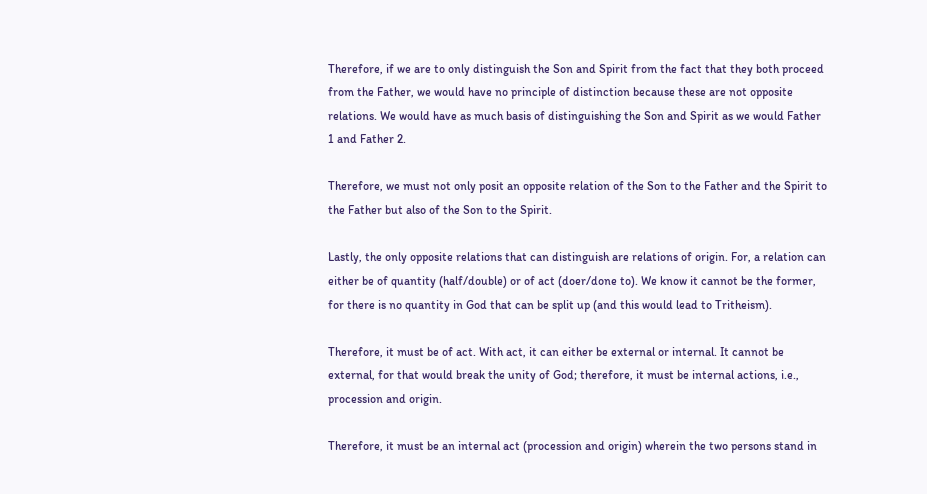Therefore, if we are to only distinguish the Son and Spirit from the fact that they both proceed from the Father, we would have no principle of distinction because these are not opposite relations. We would have as much basis of distinguishing the Son and Spirit as we would Father 1 and Father 2.

Therefore, we must not only posit an opposite relation of the Son to the Father and the Spirit to the Father but also of the Son to the Spirit.

Lastly, the only opposite relations that can distinguish are relations of origin. For, a relation can either be of quantity (half/double) or of act (doer/done to). We know it cannot be the former, for there is no quantity in God that can be split up (and this would lead to Tritheism).

Therefore, it must be of act. With act, it can either be external or internal. It cannot be external, for that would break the unity of God; therefore, it must be internal actions, i.e., procession and origin.

Therefore, it must be an internal act (procession and origin) wherein the two persons stand in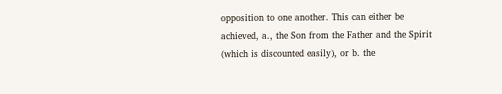opposition to one another. This can either be achieved, a., the Son from the Father and the Spirit (which is discounted easily), or b. the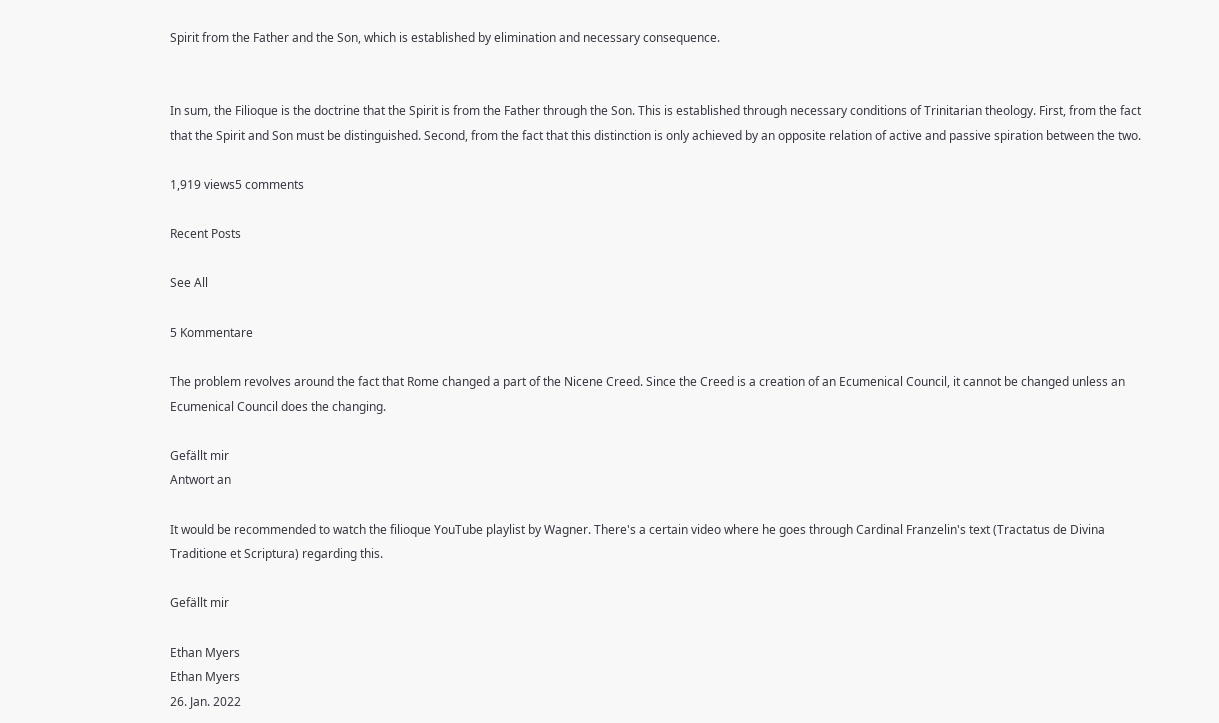Spirit from the Father and the Son, which is established by elimination and necessary consequence.


In sum, the Filioque is the doctrine that the Spirit is from the Father through the Son. This is established through necessary conditions of Trinitarian theology. First, from the fact that the Spirit and Son must be distinguished. Second, from the fact that this distinction is only achieved by an opposite relation of active and passive spiration between the two.

1,919 views5 comments

Recent Posts

See All

5 Kommentare

The problem revolves around the fact that Rome changed a part of the Nicene Creed. Since the Creed is a creation of an Ecumenical Council, it cannot be changed unless an Ecumenical Council does the changing.

Gefällt mir
Antwort an

It would be recommended to watch the filioque YouTube playlist by Wagner. There's a certain video where he goes through Cardinal Franzelin's text (Tractatus de Divina Traditione et Scriptura) regarding this.

Gefällt mir

Ethan Myers
Ethan Myers
26. Jan. 2022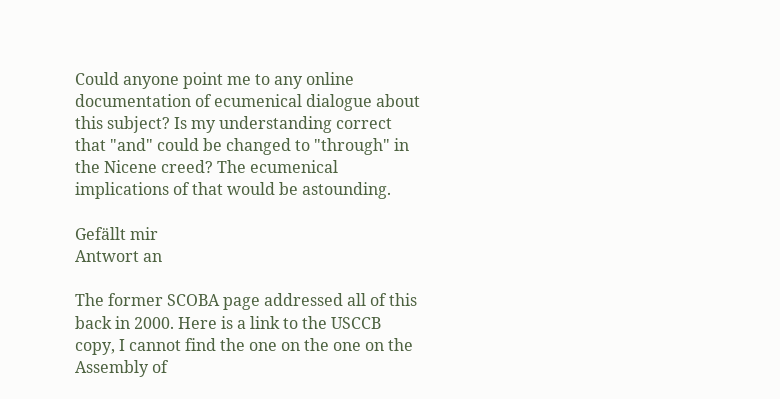Could anyone point me to any online documentation of ecumenical dialogue about this subject? Is my understanding correct that "and" could be changed to "through" in the Nicene creed? The ecumenical implications of that would be astounding.

Gefällt mir
Antwort an

The former SCOBA page addressed all of this back in 2000. Here is a link to the USCCB copy, I cannot find the one on the one on the Assembly of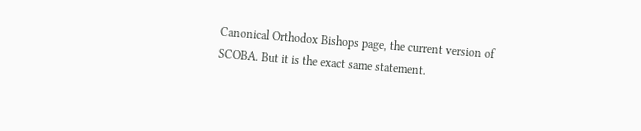Canonical Orthodox Bishops page, the current version of SCOBA. But it is the exact same statement.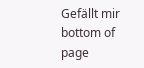Gefällt mir
bottom of page